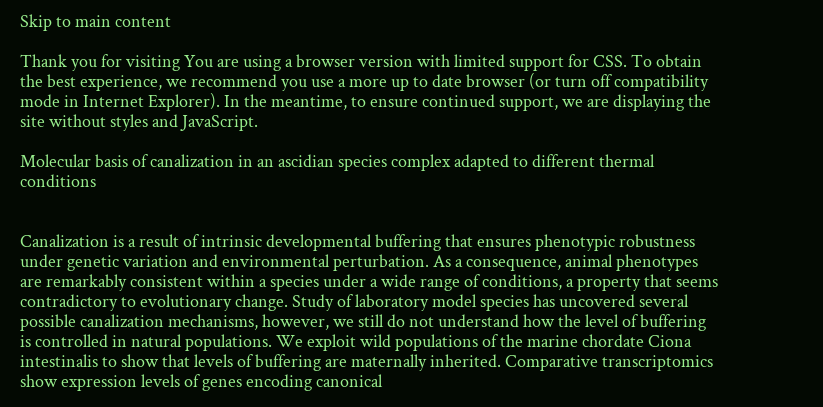Skip to main content

Thank you for visiting You are using a browser version with limited support for CSS. To obtain the best experience, we recommend you use a more up to date browser (or turn off compatibility mode in Internet Explorer). In the meantime, to ensure continued support, we are displaying the site without styles and JavaScript.

Molecular basis of canalization in an ascidian species complex adapted to different thermal conditions


Canalization is a result of intrinsic developmental buffering that ensures phenotypic robustness under genetic variation and environmental perturbation. As a consequence, animal phenotypes are remarkably consistent within a species under a wide range of conditions, a property that seems contradictory to evolutionary change. Study of laboratory model species has uncovered several possible canalization mechanisms, however, we still do not understand how the level of buffering is controlled in natural populations. We exploit wild populations of the marine chordate Ciona intestinalis to show that levels of buffering are maternally inherited. Comparative transcriptomics show expression levels of genes encoding canonical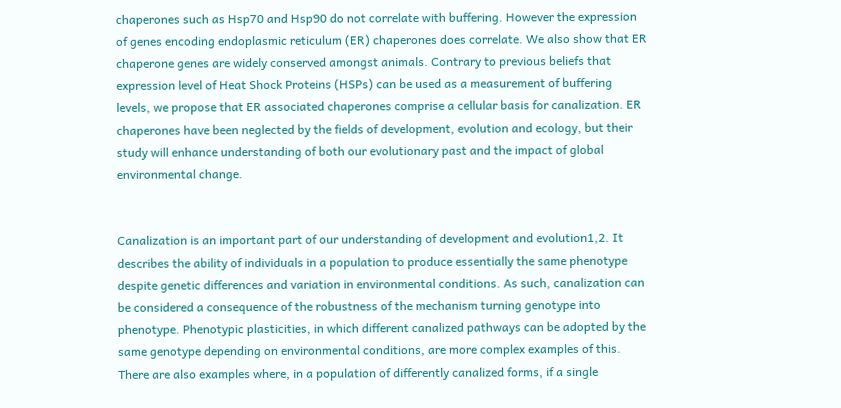chaperones such as Hsp70 and Hsp90 do not correlate with buffering. However the expression of genes encoding endoplasmic reticulum (ER) chaperones does correlate. We also show that ER chaperone genes are widely conserved amongst animals. Contrary to previous beliefs that expression level of Heat Shock Proteins (HSPs) can be used as a measurement of buffering levels, we propose that ER associated chaperones comprise a cellular basis for canalization. ER chaperones have been neglected by the fields of development, evolution and ecology, but their study will enhance understanding of both our evolutionary past and the impact of global environmental change.


Canalization is an important part of our understanding of development and evolution1,2. It describes the ability of individuals in a population to produce essentially the same phenotype despite genetic differences and variation in environmental conditions. As such, canalization can be considered a consequence of the robustness of the mechanism turning genotype into phenotype. Phenotypic plasticities, in which different canalized pathways can be adopted by the same genotype depending on environmental conditions, are more complex examples of this. There are also examples where, in a population of differently canalized forms, if a single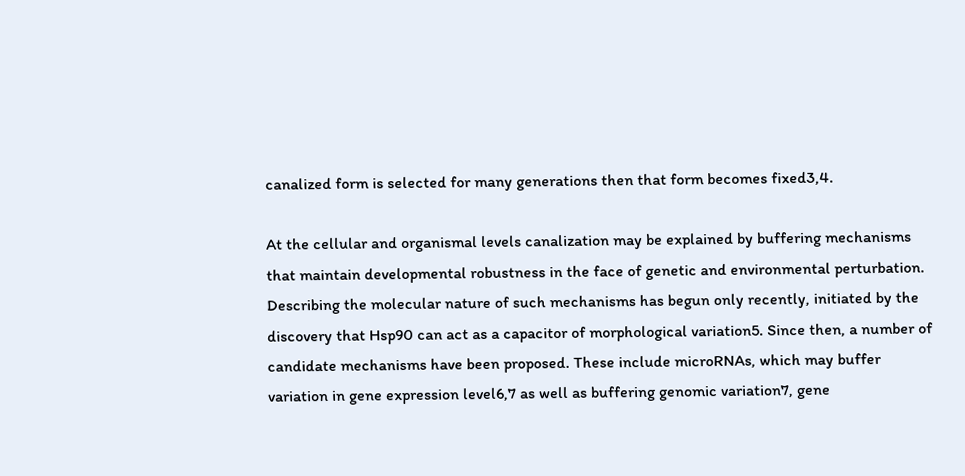canalized form is selected for many generations then that form becomes fixed3,4.

At the cellular and organismal levels canalization may be explained by buffering mechanisms that maintain developmental robustness in the face of genetic and environmental perturbation. Describing the molecular nature of such mechanisms has begun only recently, initiated by the discovery that Hsp90 can act as a capacitor of morphological variation5. Since then, a number of candidate mechanisms have been proposed. These include microRNAs, which may buffer variation in gene expression level6,7 as well as buffering genomic variation7, gene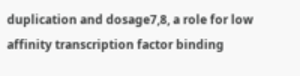duplication and dosage7,8, a role for low affinity transcription factor binding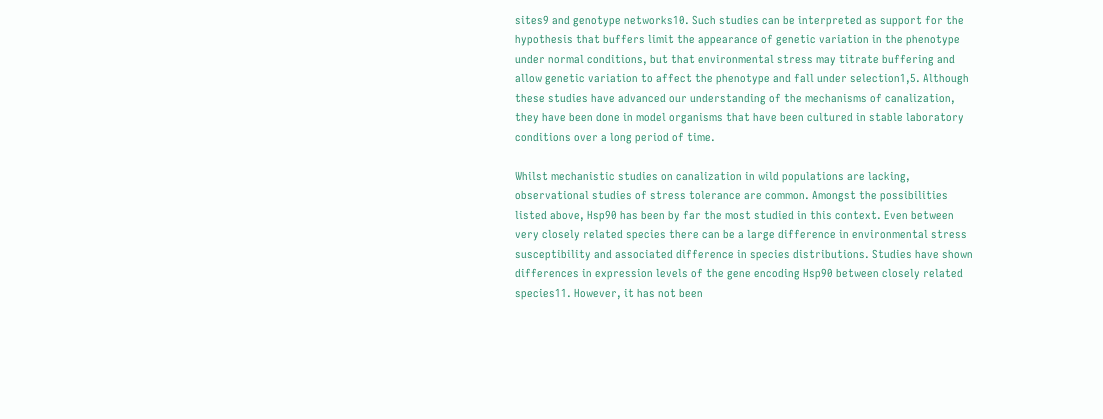sites9 and genotype networks10. Such studies can be interpreted as support for the hypothesis that buffers limit the appearance of genetic variation in the phenotype under normal conditions, but that environmental stress may titrate buffering and allow genetic variation to affect the phenotype and fall under selection1,5. Although these studies have advanced our understanding of the mechanisms of canalization, they have been done in model organisms that have been cultured in stable laboratory conditions over a long period of time.

Whilst mechanistic studies on canalization in wild populations are lacking, observational studies of stress tolerance are common. Amongst the possibilities listed above, Hsp90 has been by far the most studied in this context. Even between very closely related species there can be a large difference in environmental stress susceptibility and associated difference in species distributions. Studies have shown differences in expression levels of the gene encoding Hsp90 between closely related species11. However, it has not been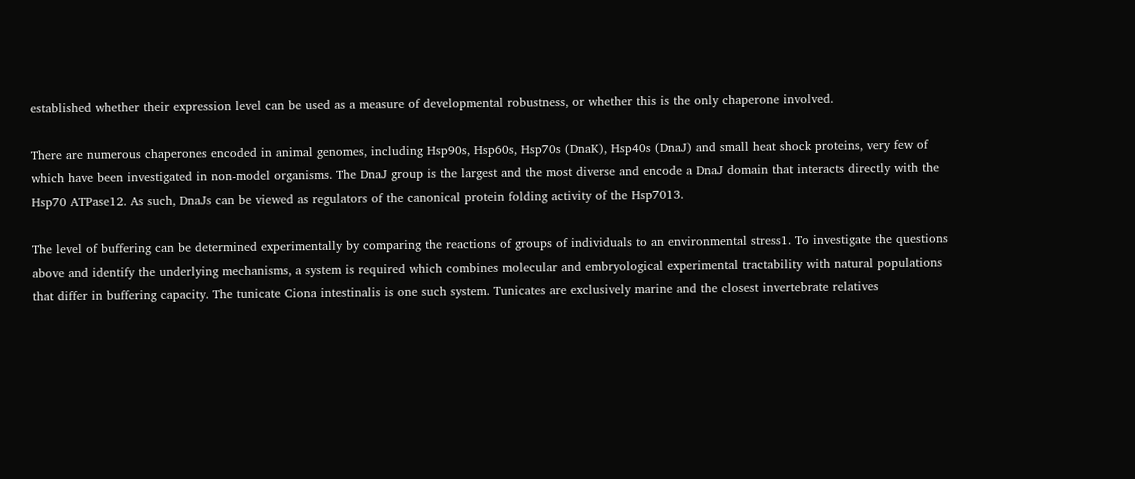established whether their expression level can be used as a measure of developmental robustness, or whether this is the only chaperone involved.

There are numerous chaperones encoded in animal genomes, including Hsp90s, Hsp60s, Hsp70s (DnaK), Hsp40s (DnaJ) and small heat shock proteins, very few of which have been investigated in non-model organisms. The DnaJ group is the largest and the most diverse and encode a DnaJ domain that interacts directly with the Hsp70 ATPase12. As such, DnaJs can be viewed as regulators of the canonical protein folding activity of the Hsp7013.

The level of buffering can be determined experimentally by comparing the reactions of groups of individuals to an environmental stress1. To investigate the questions above and identify the underlying mechanisms, a system is required which combines molecular and embryological experimental tractability with natural populations that differ in buffering capacity. The tunicate Ciona intestinalis is one such system. Tunicates are exclusively marine and the closest invertebrate relatives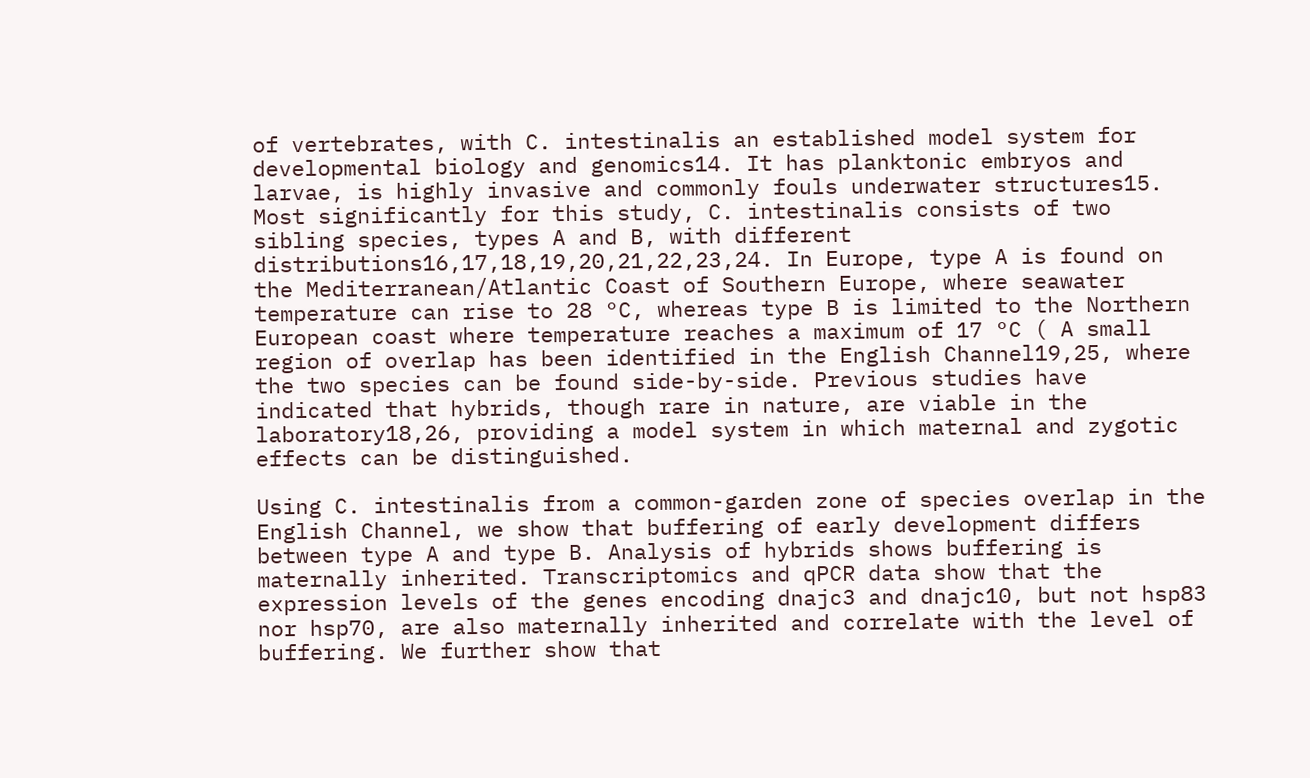of vertebrates, with C. intestinalis an established model system for developmental biology and genomics14. It has planktonic embryos and larvae, is highly invasive and commonly fouls underwater structures15. Most significantly for this study, C. intestinalis consists of two sibling species, types A and B, with different distributions16,17,18,19,20,21,22,23,24. In Europe, type A is found on the Mediterranean/Atlantic Coast of Southern Europe, where seawater temperature can rise to 28 °C, whereas type B is limited to the Northern European coast where temperature reaches a maximum of 17 °C ( A small region of overlap has been identified in the English Channel19,25, where the two species can be found side-by-side. Previous studies have indicated that hybrids, though rare in nature, are viable in the laboratory18,26, providing a model system in which maternal and zygotic effects can be distinguished.

Using C. intestinalis from a common-garden zone of species overlap in the English Channel, we show that buffering of early development differs between type A and type B. Analysis of hybrids shows buffering is maternally inherited. Transcriptomics and qPCR data show that the expression levels of the genes encoding dnajc3 and dnajc10, but not hsp83 nor hsp70, are also maternally inherited and correlate with the level of buffering. We further show that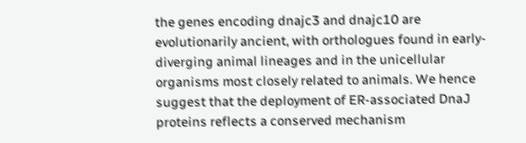the genes encoding dnajc3 and dnajc10 are evolutionarily ancient, with orthologues found in early-diverging animal lineages and in the unicellular organisms most closely related to animals. We hence suggest that the deployment of ER-associated DnaJ proteins reflects a conserved mechanism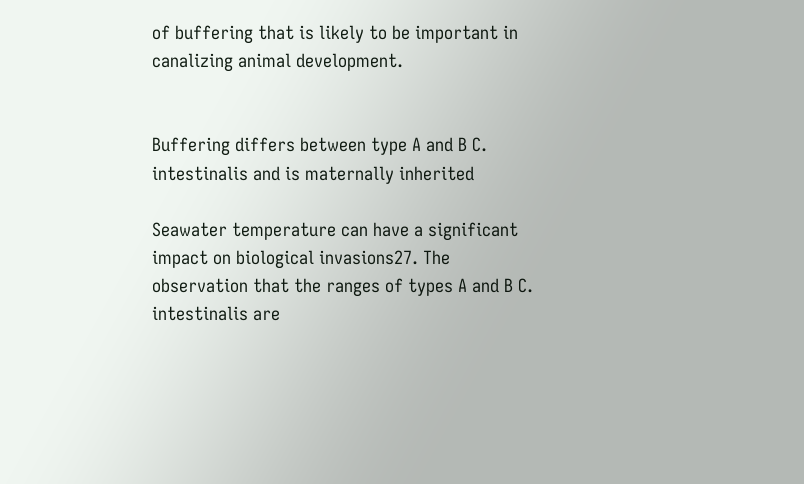of buffering that is likely to be important in canalizing animal development.


Buffering differs between type A and B C. intestinalis and is maternally inherited

Seawater temperature can have a significant impact on biological invasions27. The observation that the ranges of types A and B C. intestinalis are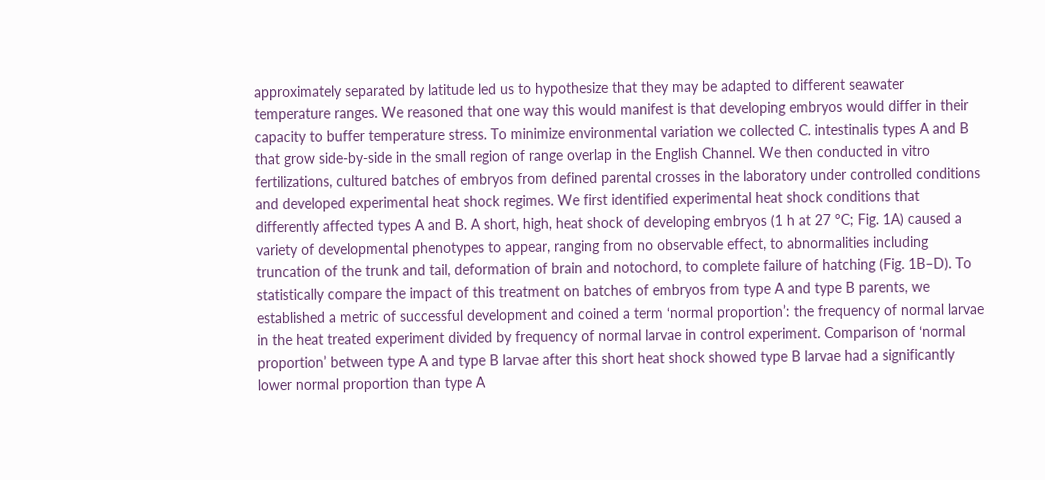approximately separated by latitude led us to hypothesize that they may be adapted to different seawater temperature ranges. We reasoned that one way this would manifest is that developing embryos would differ in their capacity to buffer temperature stress. To minimize environmental variation we collected C. intestinalis types A and B that grow side-by-side in the small region of range overlap in the English Channel. We then conducted in vitro fertilizations, cultured batches of embryos from defined parental crosses in the laboratory under controlled conditions and developed experimental heat shock regimes. We first identified experimental heat shock conditions that differently affected types A and B. A short, high, heat shock of developing embryos (1 h at 27 °C; Fig. 1A) caused a variety of developmental phenotypes to appear, ranging from no observable effect, to abnormalities including truncation of the trunk and tail, deformation of brain and notochord, to complete failure of hatching (Fig. 1B–D). To statistically compare the impact of this treatment on batches of embryos from type A and type B parents, we established a metric of successful development and coined a term ‘normal proportion’: the frequency of normal larvae in the heat treated experiment divided by frequency of normal larvae in control experiment. Comparison of ‘normal proportion’ between type A and type B larvae after this short heat shock showed type B larvae had a significantly lower normal proportion than type A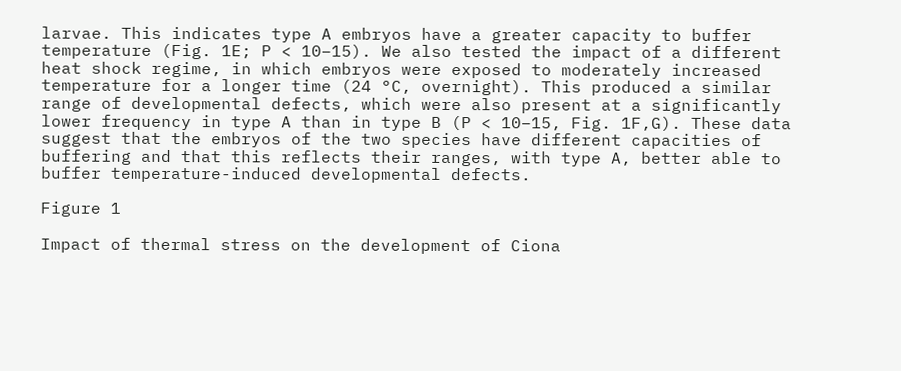larvae. This indicates type A embryos have a greater capacity to buffer temperature (Fig. 1E; P < 10−15). We also tested the impact of a different heat shock regime, in which embryos were exposed to moderately increased temperature for a longer time (24 °C, overnight). This produced a similar range of developmental defects, which were also present at a significantly lower frequency in type A than in type B (P < 10−15, Fig. 1F,G). These data suggest that the embryos of the two species have different capacities of buffering and that this reflects their ranges, with type A, better able to buffer temperature-induced developmental defects.

Figure 1

Impact of thermal stress on the development of Ciona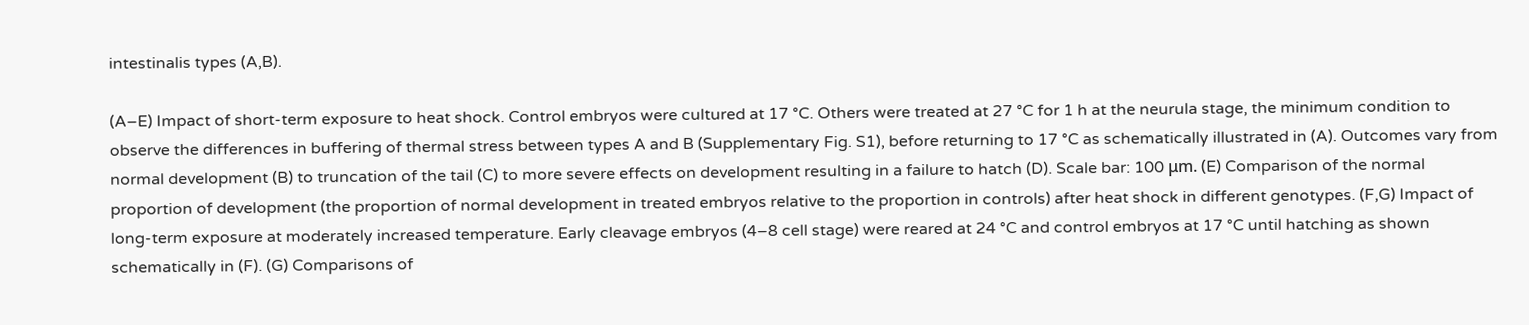intestinalis types (A,B).

(A–E) Impact of short-term exposure to heat shock. Control embryos were cultured at 17 °C. Others were treated at 27 °C for 1 h at the neurula stage, the minimum condition to observe the differences in buffering of thermal stress between types A and B (Supplementary Fig. S1), before returning to 17 °C as schematically illustrated in (A). Outcomes vary from normal development (B) to truncation of the tail (C) to more severe effects on development resulting in a failure to hatch (D). Scale bar: 100 μm. (E) Comparison of the normal proportion of development (the proportion of normal development in treated embryos relative to the proportion in controls) after heat shock in different genotypes. (F,G) Impact of long-term exposure at moderately increased temperature. Early cleavage embryos (4–8 cell stage) were reared at 24 °C and control embryos at 17 °C until hatching as shown schematically in (F). (G) Comparisons of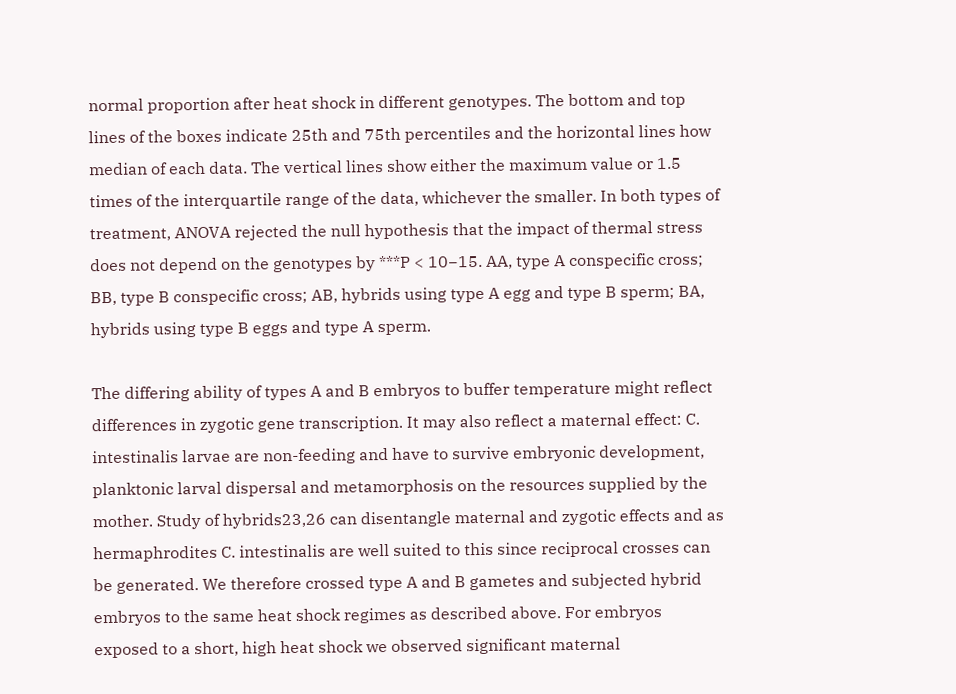normal proportion after heat shock in different genotypes. The bottom and top lines of the boxes indicate 25th and 75th percentiles and the horizontal lines how median of each data. The vertical lines show either the maximum value or 1.5 times of the interquartile range of the data, whichever the smaller. In both types of treatment, ANOVA rejected the null hypothesis that the impact of thermal stress does not depend on the genotypes by ***P < 10−15. AA, type A conspecific cross; BB, type B conspecific cross; AB, hybrids using type A egg and type B sperm; BA, hybrids using type B eggs and type A sperm.

The differing ability of types A and B embryos to buffer temperature might reflect differences in zygotic gene transcription. It may also reflect a maternal effect: C. intestinalis larvae are non-feeding and have to survive embryonic development, planktonic larval dispersal and metamorphosis on the resources supplied by the mother. Study of hybrids23,26 can disentangle maternal and zygotic effects and as hermaphrodites C. intestinalis are well suited to this since reciprocal crosses can be generated. We therefore crossed type A and B gametes and subjected hybrid embryos to the same heat shock regimes as described above. For embryos exposed to a short, high heat shock we observed significant maternal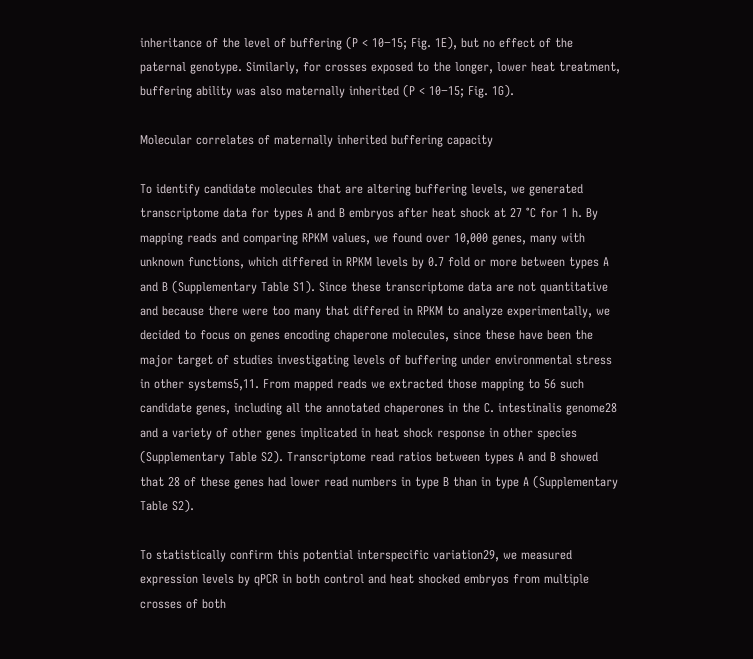inheritance of the level of buffering (P < 10−15; Fig. 1E), but no effect of the paternal genotype. Similarly, for crosses exposed to the longer, lower heat treatment, buffering ability was also maternally inherited (P < 10−15; Fig. 1G).

Molecular correlates of maternally inherited buffering capacity

To identify candidate molecules that are altering buffering levels, we generated transcriptome data for types A and B embryos after heat shock at 27 °C for 1 h. By mapping reads and comparing RPKM values, we found over 10,000 genes, many with unknown functions, which differed in RPKM levels by 0.7 fold or more between types A and B (Supplementary Table S1). Since these transcriptome data are not quantitative and because there were too many that differed in RPKM to analyze experimentally, we decided to focus on genes encoding chaperone molecules, since these have been the major target of studies investigating levels of buffering under environmental stress in other systems5,11. From mapped reads we extracted those mapping to 56 such candidate genes, including all the annotated chaperones in the C. intestinalis genome28 and a variety of other genes implicated in heat shock response in other species (Supplementary Table S2). Transcriptome read ratios between types A and B showed that 28 of these genes had lower read numbers in type B than in type A (Supplementary Table S2).

To statistically confirm this potential interspecific variation29, we measured expression levels by qPCR in both control and heat shocked embryos from multiple crosses of both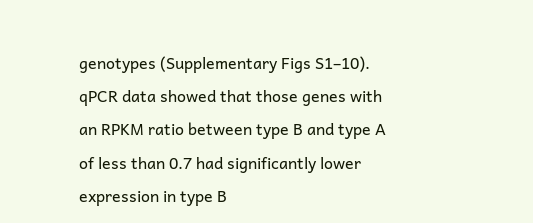genotypes (Supplementary Figs S1–10). qPCR data showed that those genes with an RPKM ratio between type B and type A of less than 0.7 had significantly lower expression in type B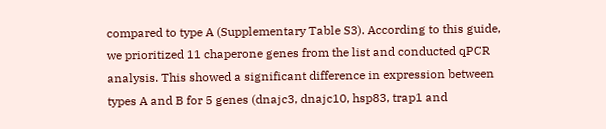compared to type A (Supplementary Table S3). According to this guide, we prioritized 11 chaperone genes from the list and conducted qPCR analysis. This showed a significant difference in expression between types A and B for 5 genes (dnajc3, dnajc10, hsp83, trap1 and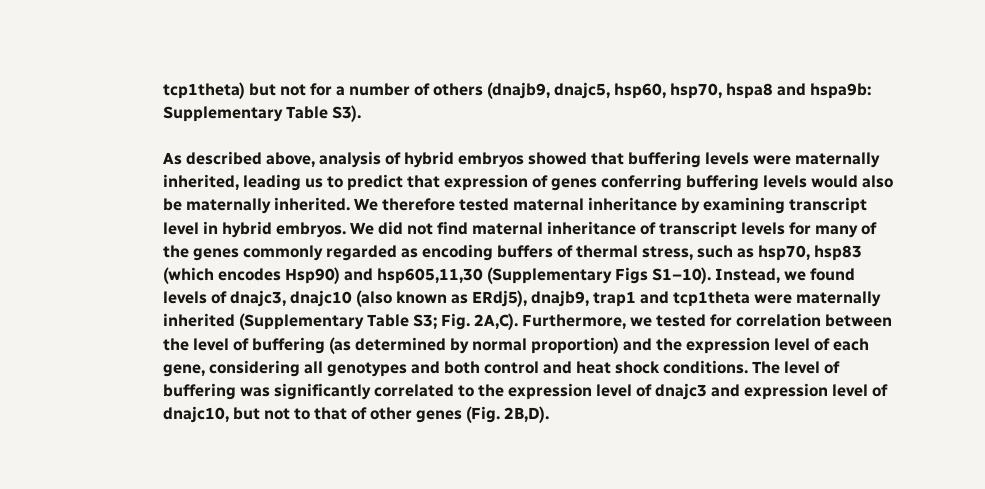tcp1theta) but not for a number of others (dnajb9, dnajc5, hsp60, hsp70, hspa8 and hspa9b: Supplementary Table S3).

As described above, analysis of hybrid embryos showed that buffering levels were maternally inherited, leading us to predict that expression of genes conferring buffering levels would also be maternally inherited. We therefore tested maternal inheritance by examining transcript level in hybrid embryos. We did not find maternal inheritance of transcript levels for many of the genes commonly regarded as encoding buffers of thermal stress, such as hsp70, hsp83 (which encodes Hsp90) and hsp605,11,30 (Supplementary Figs S1–10). Instead, we found levels of dnajc3, dnajc10 (also known as ERdj5), dnajb9, trap1 and tcp1theta were maternally inherited (Supplementary Table S3; Fig. 2A,C). Furthermore, we tested for correlation between the level of buffering (as determined by normal proportion) and the expression level of each gene, considering all genotypes and both control and heat shock conditions. The level of buffering was significantly correlated to the expression level of dnajc3 and expression level of dnajc10, but not to that of other genes (Fig. 2B,D).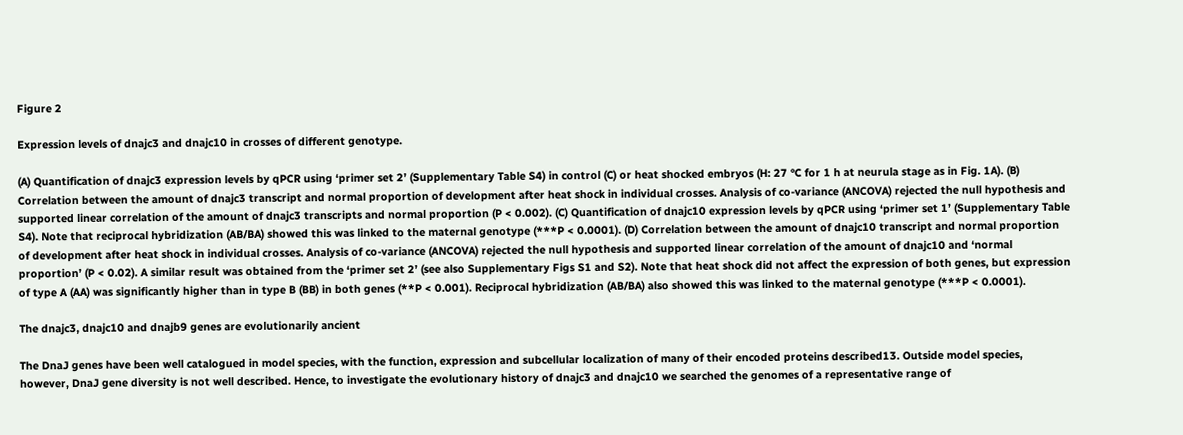Figure 2

Expression levels of dnajc3 and dnajc10 in crosses of different genotype.

(A) Quantification of dnajc3 expression levels by qPCR using ‘primer set 2’ (Supplementary Table S4) in control (C) or heat shocked embryos (H: 27 °C for 1 h at neurula stage as in Fig. 1A). (B) Correlation between the amount of dnajc3 transcript and normal proportion of development after heat shock in individual crosses. Analysis of co-variance (ANCOVA) rejected the null hypothesis and supported linear correlation of the amount of dnajc3 transcripts and normal proportion (P < 0.002). (C) Quantification of dnajc10 expression levels by qPCR using ‘primer set 1’ (Supplementary Table S4). Note that reciprocal hybridization (AB/BA) showed this was linked to the maternal genotype (***P < 0.0001). (D) Correlation between the amount of dnajc10 transcript and normal proportion of development after heat shock in individual crosses. Analysis of co-variance (ANCOVA) rejected the null hypothesis and supported linear correlation of the amount of dnajc10 and ‘normal proportion’ (P < 0.02). A similar result was obtained from the ‘primer set 2’ (see also Supplementary Figs S1 and S2). Note that heat shock did not affect the expression of both genes, but expression of type A (AA) was significantly higher than in type B (BB) in both genes (**P < 0.001). Reciprocal hybridization (AB/BA) also showed this was linked to the maternal genotype (***P < 0.0001).

The dnajc3, dnajc10 and dnajb9 genes are evolutionarily ancient

The DnaJ genes have been well catalogued in model species, with the function, expression and subcellular localization of many of their encoded proteins described13. Outside model species, however, DnaJ gene diversity is not well described. Hence, to investigate the evolutionary history of dnajc3 and dnajc10 we searched the genomes of a representative range of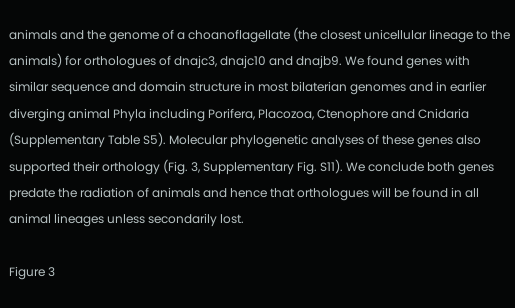animals and the genome of a choanoflagellate (the closest unicellular lineage to the animals) for orthologues of dnajc3, dnajc10 and dnajb9. We found genes with similar sequence and domain structure in most bilaterian genomes and in earlier diverging animal Phyla including Porifera, Placozoa, Ctenophore and Cnidaria (Supplementary Table S5). Molecular phylogenetic analyses of these genes also supported their orthology (Fig. 3, Supplementary Fig. S11). We conclude both genes predate the radiation of animals and hence that orthologues will be found in all animal lineages unless secondarily lost.

Figure 3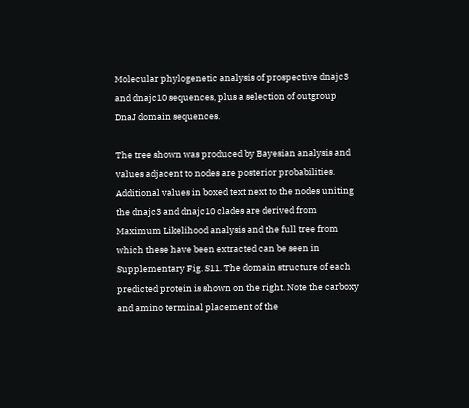Molecular phylogenetic analysis of prospective dnajc3 and dnajc10 sequences, plus a selection of outgroup DnaJ domain sequences.

The tree shown was produced by Bayesian analysis and values adjacent to nodes are posterior probabilities. Additional values in boxed text next to the nodes uniting the dnajc3 and dnajc10 clades are derived from Maximum Likelihood analysis and the full tree from which these have been extracted can be seen in Supplementary Fig. S11. The domain structure of each predicted protein is shown on the right. Note the carboxy and amino terminal placement of the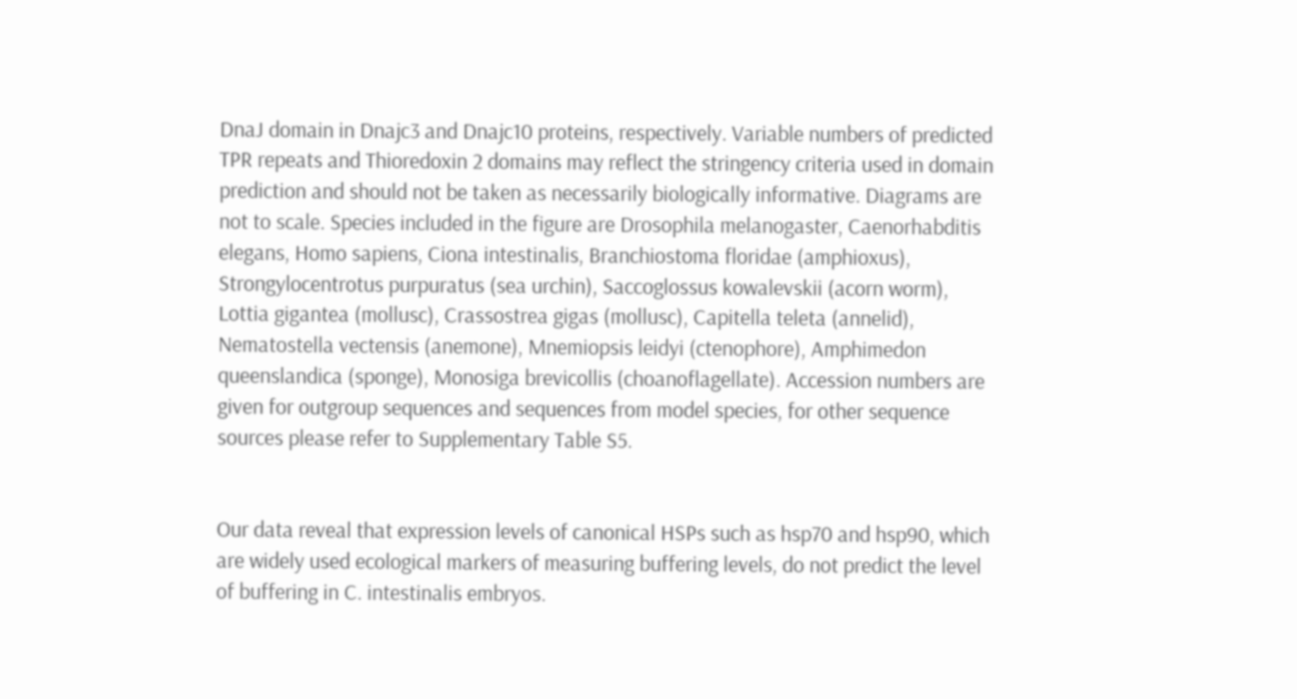DnaJ domain in Dnajc3 and Dnajc10 proteins, respectively. Variable numbers of predicted TPR repeats and Thioredoxin 2 domains may reflect the stringency criteria used in domain prediction and should not be taken as necessarily biologically informative. Diagrams are not to scale. Species included in the figure are Drosophila melanogaster, Caenorhabditis elegans, Homo sapiens, Ciona intestinalis, Branchiostoma floridae (amphioxus), Strongylocentrotus purpuratus (sea urchin), Saccoglossus kowalevskii (acorn worm), Lottia gigantea (mollusc), Crassostrea gigas (mollusc), Capitella teleta (annelid), Nematostella vectensis (anemone), Mnemiopsis leidyi (ctenophore), Amphimedon queenslandica (sponge), Monosiga brevicollis (choanoflagellate). Accession numbers are given for outgroup sequences and sequences from model species, for other sequence sources please refer to Supplementary Table S5.


Our data reveal that expression levels of canonical HSPs such as hsp70 and hsp90, which are widely used ecological markers of measuring buffering levels, do not predict the level of buffering in C. intestinalis embryos.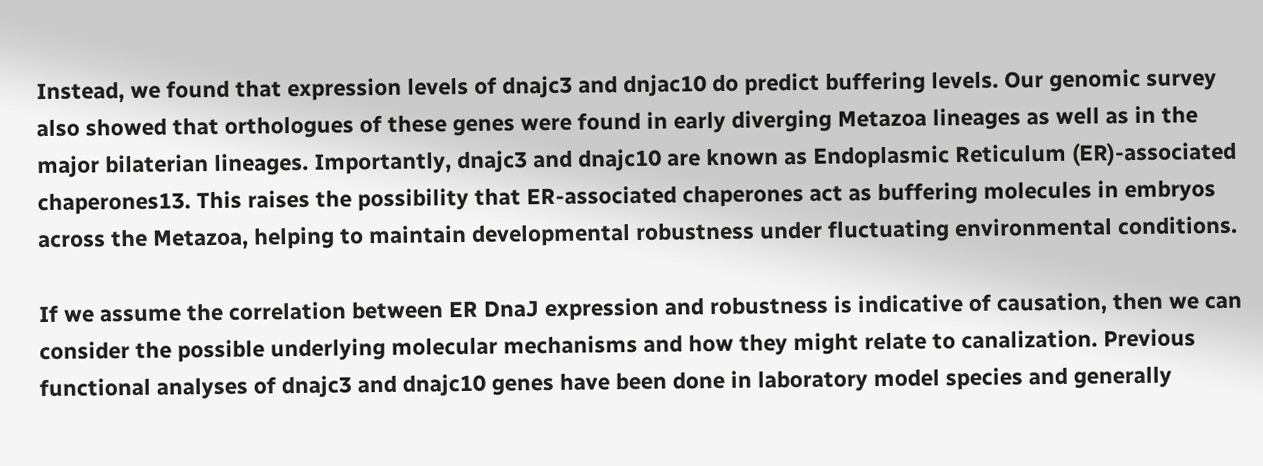Instead, we found that expression levels of dnajc3 and dnjac10 do predict buffering levels. Our genomic survey also showed that orthologues of these genes were found in early diverging Metazoa lineages as well as in the major bilaterian lineages. Importantly, dnajc3 and dnajc10 are known as Endoplasmic Reticulum (ER)-associated chaperones13. This raises the possibility that ER-associated chaperones act as buffering molecules in embryos across the Metazoa, helping to maintain developmental robustness under fluctuating environmental conditions.

If we assume the correlation between ER DnaJ expression and robustness is indicative of causation, then we can consider the possible underlying molecular mechanisms and how they might relate to canalization. Previous functional analyses of dnajc3 and dnajc10 genes have been done in laboratory model species and generally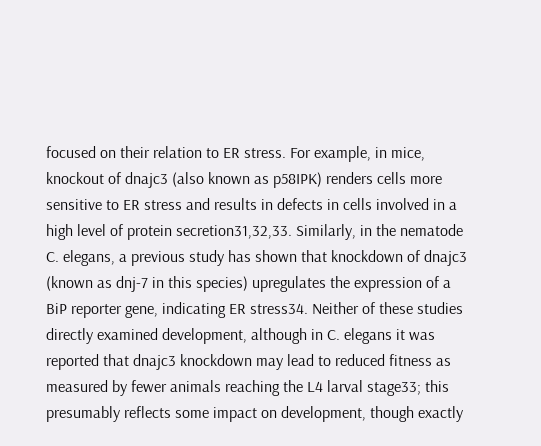focused on their relation to ER stress. For example, in mice, knockout of dnajc3 (also known as p58IPK) renders cells more sensitive to ER stress and results in defects in cells involved in a high level of protein secretion31,32,33. Similarly, in the nematode C. elegans, a previous study has shown that knockdown of dnajc3 (known as dnj-7 in this species) upregulates the expression of a BiP reporter gene, indicating ER stress34. Neither of these studies directly examined development, although in C. elegans it was reported that dnajc3 knockdown may lead to reduced fitness as measured by fewer animals reaching the L4 larval stage33; this presumably reflects some impact on development, though exactly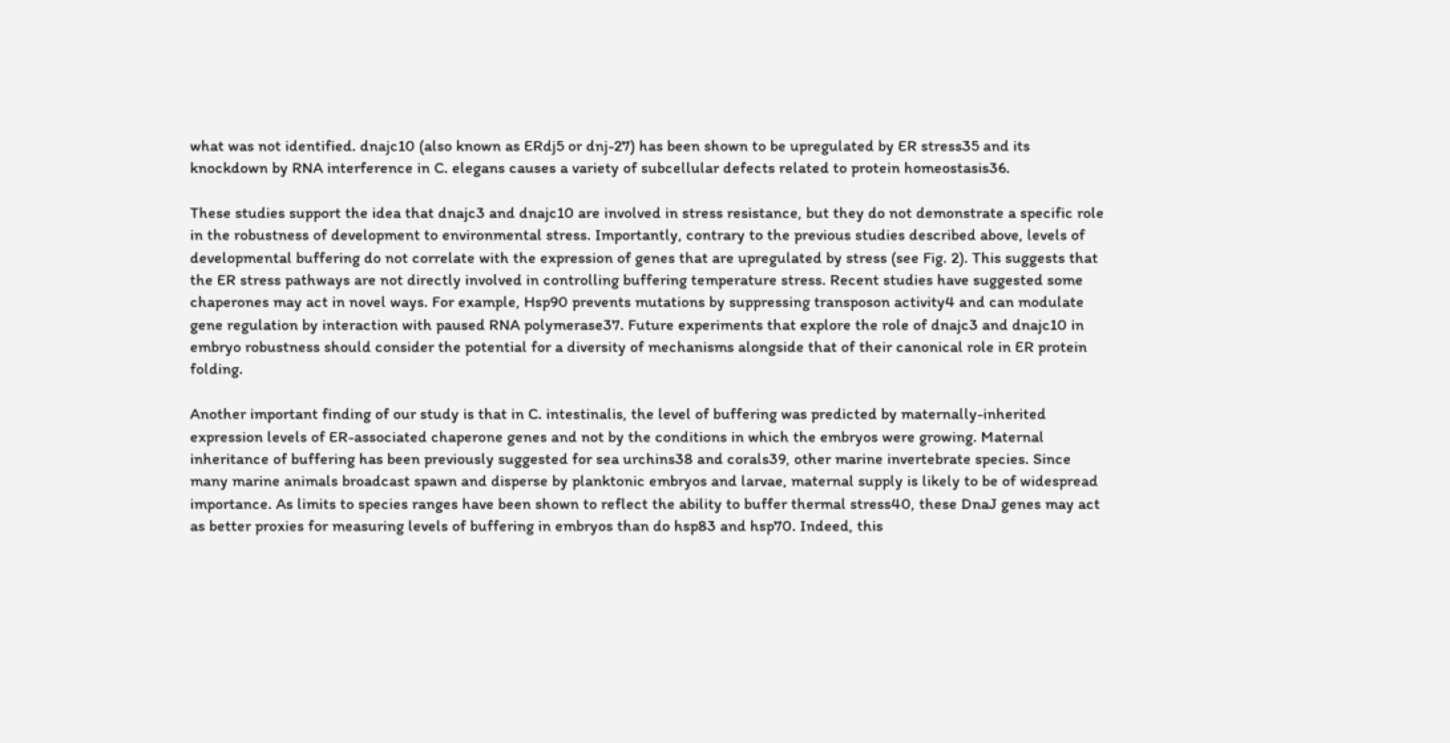what was not identified. dnajc10 (also known as ERdj5 or dnj-27) has been shown to be upregulated by ER stress35 and its knockdown by RNA interference in C. elegans causes a variety of subcellular defects related to protein homeostasis36.

These studies support the idea that dnajc3 and dnajc10 are involved in stress resistance, but they do not demonstrate a specific role in the robustness of development to environmental stress. Importantly, contrary to the previous studies described above, levels of developmental buffering do not correlate with the expression of genes that are upregulated by stress (see Fig. 2). This suggests that the ER stress pathways are not directly involved in controlling buffering temperature stress. Recent studies have suggested some chaperones may act in novel ways. For example, Hsp90 prevents mutations by suppressing transposon activity4 and can modulate gene regulation by interaction with paused RNA polymerase37. Future experiments that explore the role of dnajc3 and dnajc10 in embryo robustness should consider the potential for a diversity of mechanisms alongside that of their canonical role in ER protein folding.

Another important finding of our study is that in C. intestinalis, the level of buffering was predicted by maternally-inherited expression levels of ER-associated chaperone genes and not by the conditions in which the embryos were growing. Maternal inheritance of buffering has been previously suggested for sea urchins38 and corals39, other marine invertebrate species. Since many marine animals broadcast spawn and disperse by planktonic embryos and larvae, maternal supply is likely to be of widespread importance. As limits to species ranges have been shown to reflect the ability to buffer thermal stress40, these DnaJ genes may act as better proxies for measuring levels of buffering in embryos than do hsp83 and hsp70. Indeed, this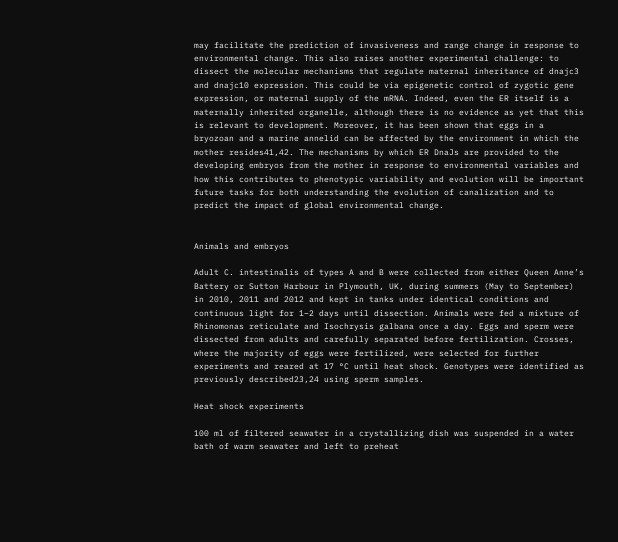may facilitate the prediction of invasiveness and range change in response to environmental change. This also raises another experimental challenge: to dissect the molecular mechanisms that regulate maternal inheritance of dnajc3 and dnajc10 expression. This could be via epigenetic control of zygotic gene expression, or maternal supply of the mRNA. Indeed, even the ER itself is a maternally inherited organelle, although there is no evidence as yet that this is relevant to development. Moreover, it has been shown that eggs in a bryozoan and a marine annelid can be affected by the environment in which the mother resides41,42. The mechanisms by which ER DnaJs are provided to the developing embryos from the mother in response to environmental variables and how this contributes to phenotypic variability and evolution will be important future tasks for both understanding the evolution of canalization and to predict the impact of global environmental change.


Animals and embryos

Adult C. intestinalis of types A and B were collected from either Queen Anne’s Battery or Sutton Harbour in Plymouth, UK, during summers (May to September) in 2010, 2011 and 2012 and kept in tanks under identical conditions and continuous light for 1–2 days until dissection. Animals were fed a mixture of Rhinomonas reticulate and Isochrysis galbana once a day. Eggs and sperm were dissected from adults and carefully separated before fertilization. Crosses, where the majority of eggs were fertilized, were selected for further experiments and reared at 17 °C until heat shock. Genotypes were identified as previously described23,24 using sperm samples.

Heat shock experiments

100 ml of filtered seawater in a crystallizing dish was suspended in a water bath of warm seawater and left to preheat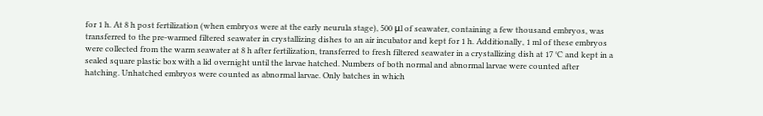for 1 h. At 8 h post fertilization (when embryos were at the early neurula stage), 500 μl of seawater, containing a few thousand embryos, was transferred to the pre-warmed filtered seawater in crystallizing dishes to an air incubator and kept for 1 h. Additionally, 1 ml of these embryos were collected from the warm seawater at 8 h after fertilization, transferred to fresh filtered seawater in a crystallizing dish at 17 °C and kept in a sealed square plastic box with a lid overnight until the larvae hatched. Numbers of both normal and abnormal larvae were counted after hatching. Unhatched embryos were counted as abnormal larvae. Only batches in which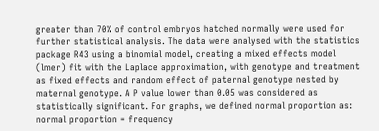greater than 70% of control embryos hatched normally were used for further statistical analysis. The data were analysed with the statistics package R43 using a binomial model, creating a mixed effects model (lmer) fit with the Laplace approximation, with genotype and treatment as fixed effects and random effect of paternal genotype nested by maternal genotype. A P value lower than 0.05 was considered as statistically significant. For graphs, we defined normal proportion as: normal proportion = frequency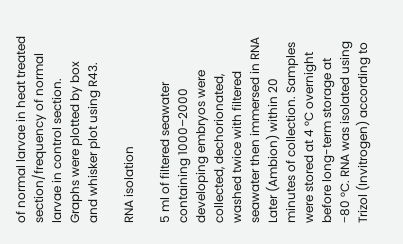of normal larvae in heat treated section/frequency of normal larvae in control section. Graphs were plotted by box and whisker plot using R43.

RNA isolation

5 ml of filtered seawater containing 1000–2000 developing embryos were collected, dechorionated, washed twice with filtered seawater then immersed in RNA Later (Ambion) within 20 minutes of collection. Samples were stored at 4 °C overnight before long-term storage at −80 °C. RNA was isolated using Trizol (Invitrogen) according to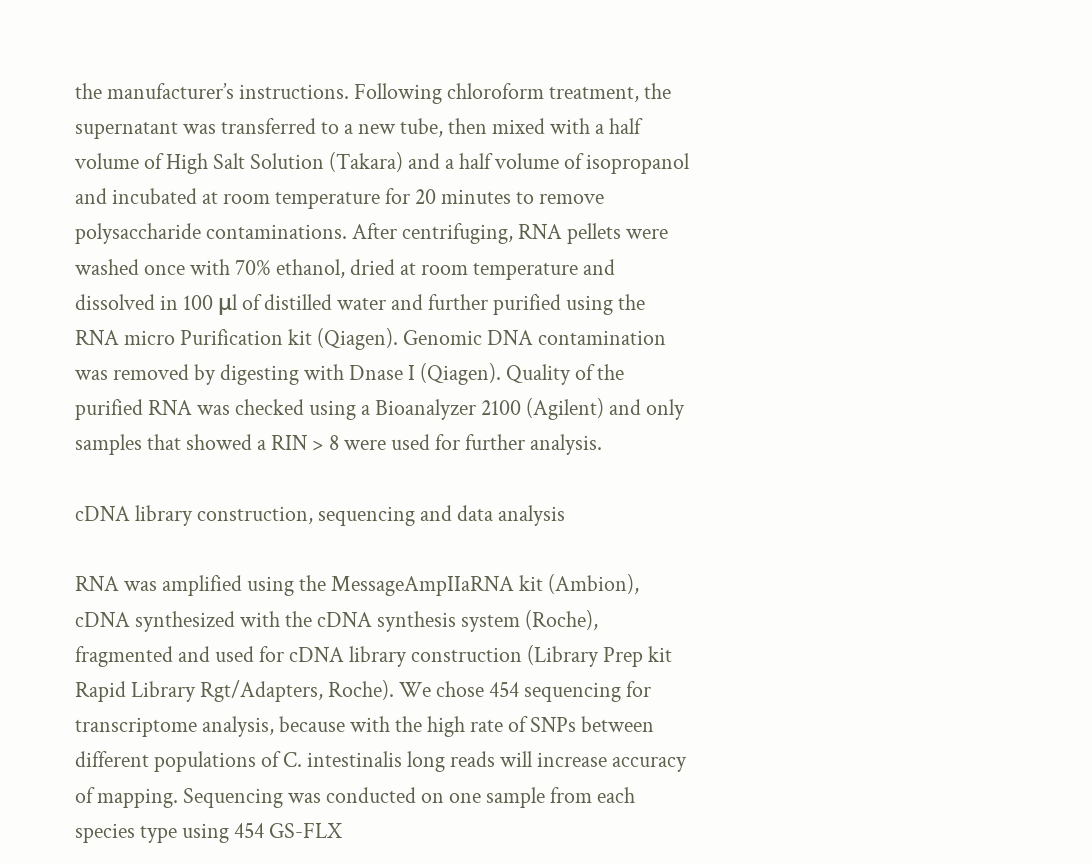the manufacturer’s instructions. Following chloroform treatment, the supernatant was transferred to a new tube, then mixed with a half volume of High Salt Solution (Takara) and a half volume of isopropanol and incubated at room temperature for 20 minutes to remove polysaccharide contaminations. After centrifuging, RNA pellets were washed once with 70% ethanol, dried at room temperature and dissolved in 100 μl of distilled water and further purified using the RNA micro Purification kit (Qiagen). Genomic DNA contamination was removed by digesting with Dnase I (Qiagen). Quality of the purified RNA was checked using a Bioanalyzer 2100 (Agilent) and only samples that showed a RIN > 8 were used for further analysis.

cDNA library construction, sequencing and data analysis

RNA was amplified using the MessageAmpIIaRNA kit (Ambion), cDNA synthesized with the cDNA synthesis system (Roche), fragmented and used for cDNA library construction (Library Prep kit Rapid Library Rgt/Adapters, Roche). We chose 454 sequencing for transcriptome analysis, because with the high rate of SNPs between different populations of C. intestinalis long reads will increase accuracy of mapping. Sequencing was conducted on one sample from each species type using 454 GS-FLX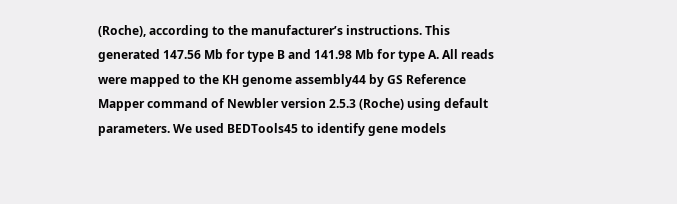(Roche), according to the manufacturer’s instructions. This generated 147.56 Mb for type B and 141.98 Mb for type A. All reads were mapped to the KH genome assembly44 by GS Reference Mapper command of Newbler version 2.5.3 (Roche) using default parameters. We used BEDTools45 to identify gene models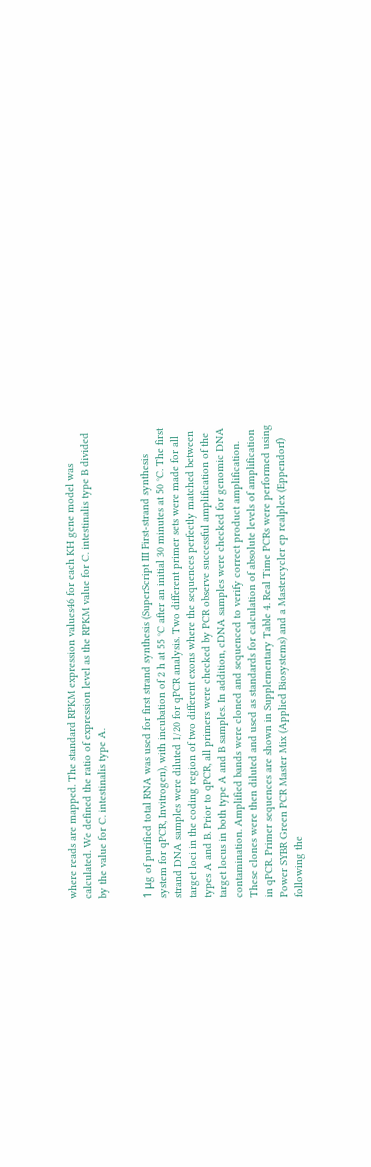where reads are mapped. The standard RPKM expression values46 for each KH gene model was calculated. We defined the ratio of expression level as the RPKM value for C. intestinalis type B divided by the value for C. intestinalis type A.


1 μg of purified total RNA was used for first strand synthesis (SuperScript III First-strand synthesis system for qPCR, Invitrogen), with incubation of 2 h at 55 °C after an initial 30 minutes at 50 °C. The first strand DNA samples were diluted 1/20 for qPCR analysis. Two different primer sets were made for all target loci in the coding region of two different exons where the sequences perfectly matched between types A and B. Prior to qPCR, all primers were checked by PCR observe successful amplification of the target locus in both type A and B samples. In addition, cDNA samples were checked for genomic DNA contamination. Amplified bands were cloned and sequenced to verify correct product amplification. These clones were then diluted and used as standards for calculation of absolute levels of amplification in qPCR. Primer sequences are shown in Supplementary Table 4. Real Time PCRs were performed using Power SYBR Green PCR Master Mix (Applied Biosystems) and a Mastercycler ep realplex (Eppendorf) following the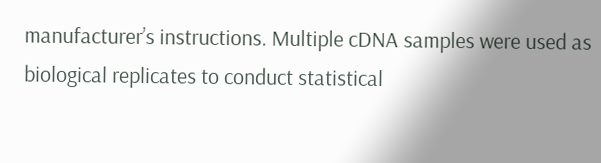manufacturer’s instructions. Multiple cDNA samples were used as biological replicates to conduct statistical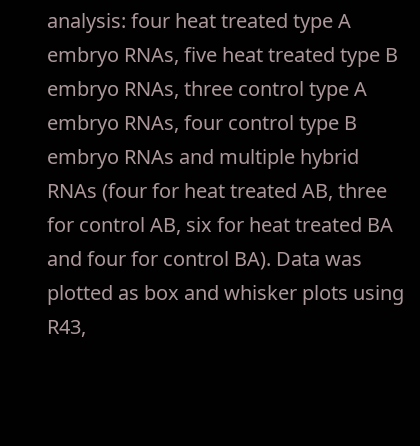analysis: four heat treated type A embryo RNAs, five heat treated type B embryo RNAs, three control type A embryo RNAs, four control type B embryo RNAs and multiple hybrid RNAs (four for heat treated AB, three for control AB, six for heat treated BA and four for control BA). Data was plotted as box and whisker plots using R43,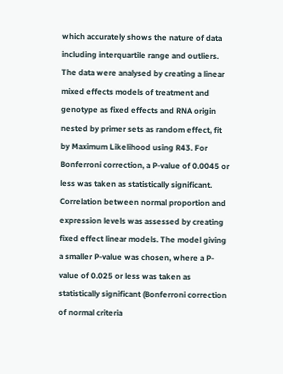which accurately shows the nature of data including interquartile range and outliers. The data were analysed by creating a linear mixed effects models of treatment and genotype as fixed effects and RNA origin nested by primer sets as random effect, fit by Maximum Likelihood using R43. For Bonferroni correction, a P-value of 0.0045 or less was taken as statistically significant. Correlation between normal proportion and expression levels was assessed by creating fixed effect linear models. The model giving a smaller P-value was chosen, where a P-value of 0.025 or less was taken as statistically significant (Bonferroni correction of normal criteria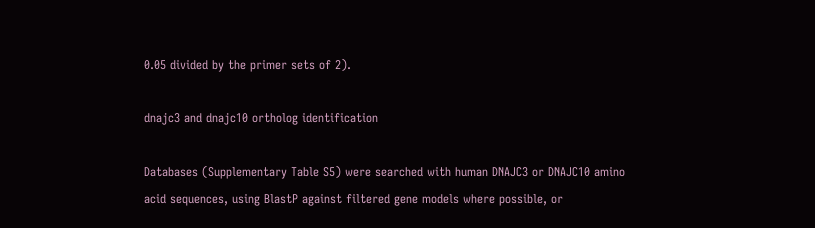0.05 divided by the primer sets of 2).

dnajc3 and dnajc10 ortholog identification

Databases (Supplementary Table S5) were searched with human DNAJC3 or DNAJC10 amino acid sequences, using BlastP against filtered gene models where possible, or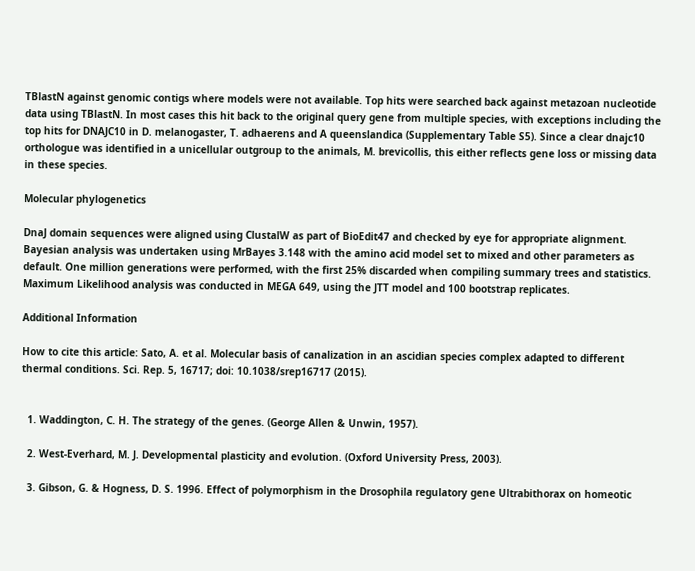TBlastN against genomic contigs where models were not available. Top hits were searched back against metazoan nucleotide data using TBlastN. In most cases this hit back to the original query gene from multiple species, with exceptions including the top hits for DNAJC10 in D. melanogaster, T. adhaerens and A queenslandica (Supplementary Table S5). Since a clear dnajc10 orthologue was identified in a unicellular outgroup to the animals, M. brevicollis, this either reflects gene loss or missing data in these species.

Molecular phylogenetics

DnaJ domain sequences were aligned using ClustalW as part of BioEdit47 and checked by eye for appropriate alignment. Bayesian analysis was undertaken using MrBayes 3.148 with the amino acid model set to mixed and other parameters as default. One million generations were performed, with the first 25% discarded when compiling summary trees and statistics. Maximum Likelihood analysis was conducted in MEGA 649, using the JTT model and 100 bootstrap replicates.

Additional Information

How to cite this article: Sato, A. et al. Molecular basis of canalization in an ascidian species complex adapted to different thermal conditions. Sci. Rep. 5, 16717; doi: 10.1038/srep16717 (2015).


  1. Waddington, C. H. The strategy of the genes. (George Allen & Unwin, 1957).

  2. West-Everhard, M. J. Developmental plasticity and evolution. (Oxford University Press, 2003).

  3. Gibson, G. & Hogness, D. S. 1996. Effect of polymorphism in the Drosophila regulatory gene Ultrabithorax on homeotic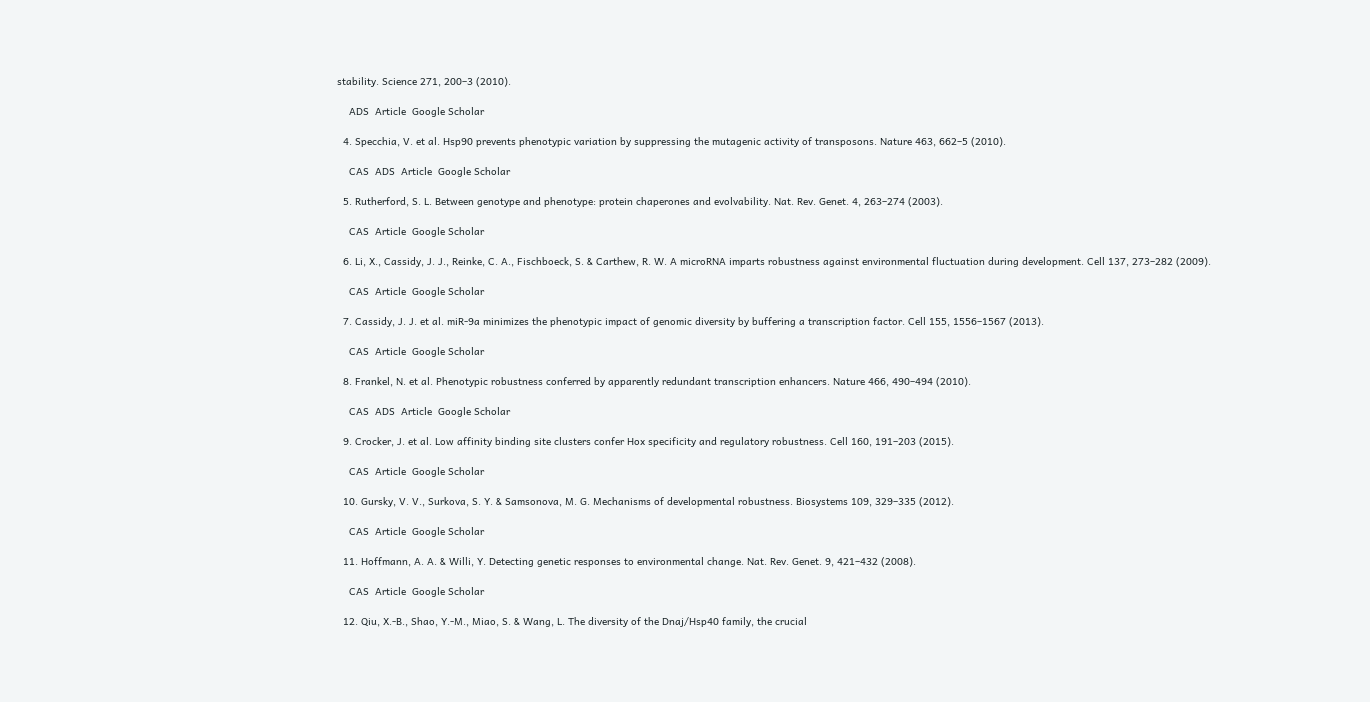stability. Science 271, 200–3 (2010).

    ADS  Article  Google Scholar

  4. Specchia, V. et al. Hsp90 prevents phenotypic variation by suppressing the mutagenic activity of transposons. Nature 463, 662–5 (2010).

    CAS  ADS  Article  Google Scholar

  5. Rutherford, S. L. Between genotype and phenotype: protein chaperones and evolvability. Nat. Rev. Genet. 4, 263–274 (2003).

    CAS  Article  Google Scholar

  6. Li, X., Cassidy, J. J., Reinke, C. A., Fischboeck, S. & Carthew, R. W. A microRNA imparts robustness against environmental fluctuation during development. Cell 137, 273–282 (2009).

    CAS  Article  Google Scholar

  7. Cassidy, J. J. et al. miR-9a minimizes the phenotypic impact of genomic diversity by buffering a transcription factor. Cell 155, 1556–1567 (2013).

    CAS  Article  Google Scholar

  8. Frankel, N. et al. Phenotypic robustness conferred by apparently redundant transcription enhancers. Nature 466, 490–494 (2010).

    CAS  ADS  Article  Google Scholar

  9. Crocker, J. et al. Low affinity binding site clusters confer Hox specificity and regulatory robustness. Cell 160, 191–203 (2015).

    CAS  Article  Google Scholar

  10. Gursky, V. V., Surkova, S. Y. & Samsonova, M. G. Mechanisms of developmental robustness. Biosystems 109, 329–335 (2012).

    CAS  Article  Google Scholar

  11. Hoffmann, A. A. & Willi, Y. Detecting genetic responses to environmental change. Nat. Rev. Genet. 9, 421–432 (2008).

    CAS  Article  Google Scholar

  12. Qiu, X.-B., Shao, Y.-M., Miao, S. & Wang, L. The diversity of the Dnaj/Hsp40 family, the crucial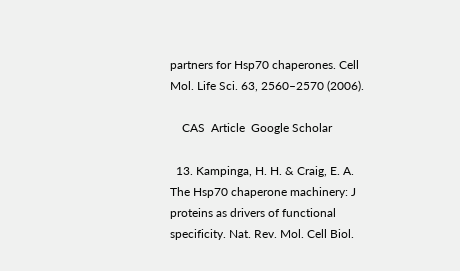partners for Hsp70 chaperones. Cell Mol. Life Sci. 63, 2560–2570 (2006).

    CAS  Article  Google Scholar

  13. Kampinga, H. H. & Craig, E. A. The Hsp70 chaperone machinery: J proteins as drivers of functional specificity. Nat. Rev. Mol. Cell Biol.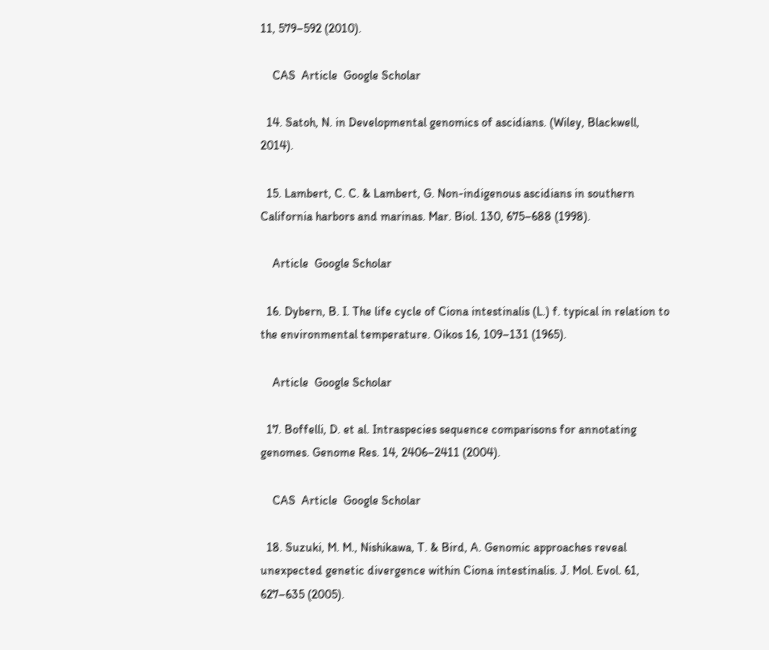11, 579–592 (2010).

    CAS  Article  Google Scholar

  14. Satoh, N. in Developmental genomics of ascidians. (Wiley, Blackwell, 2014).

  15. Lambert, C. C. & Lambert, G. Non-indigenous ascidians in southern California harbors and marinas. Mar. Biol. 130, 675–688 (1998).

    Article  Google Scholar

  16. Dybern, B. I. The life cycle of Ciona intestinalis (L.) f. typical in relation to the environmental temperature. Oikos 16, 109–131 (1965).

    Article  Google Scholar

  17. Boffelli, D. et al. Intraspecies sequence comparisons for annotating genomes. Genome Res. 14, 2406–2411 (2004).

    CAS  Article  Google Scholar

  18. Suzuki, M. M., Nishikawa, T. & Bird, A. Genomic approaches reveal unexpected genetic divergence within Ciona intestinalis. J. Mol. Evol. 61, 627–635 (2005).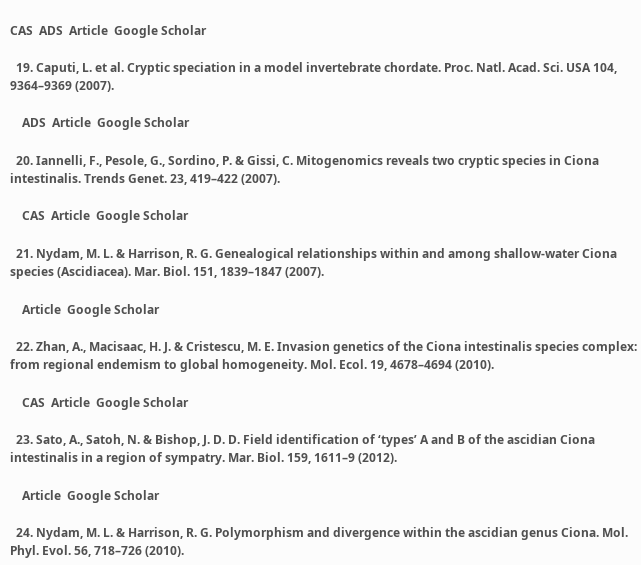CAS  ADS  Article  Google Scholar

  19. Caputi, L. et al. Cryptic speciation in a model invertebrate chordate. Proc. Natl. Acad. Sci. USA 104, 9364–9369 (2007).

    ADS  Article  Google Scholar

  20. Iannelli, F., Pesole, G., Sordino, P. & Gissi, C. Mitogenomics reveals two cryptic species in Ciona intestinalis. Trends Genet. 23, 419–422 (2007).

    CAS  Article  Google Scholar

  21. Nydam, M. L. & Harrison, R. G. Genealogical relationships within and among shallow-water Ciona species (Ascidiacea). Mar. Biol. 151, 1839–1847 (2007).

    Article  Google Scholar

  22. Zhan, A., Macisaac, H. J. & Cristescu, M. E. Invasion genetics of the Ciona intestinalis species complex: from regional endemism to global homogeneity. Mol. Ecol. 19, 4678–4694 (2010).

    CAS  Article  Google Scholar

  23. Sato, A., Satoh, N. & Bishop, J. D. D. Field identification of ‘types’ A and B of the ascidian Ciona intestinalis in a region of sympatry. Mar. Biol. 159, 1611–9 (2012).

    Article  Google Scholar

  24. Nydam, M. L. & Harrison, R. G. Polymorphism and divergence within the ascidian genus Ciona. Mol. Phyl. Evol. 56, 718–726 (2010).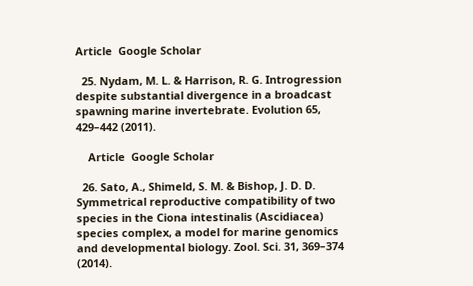Article  Google Scholar

  25. Nydam, M. L. & Harrison, R. G. Introgression despite substantial divergence in a broadcast spawning marine invertebrate. Evolution 65, 429–442 (2011).

    Article  Google Scholar

  26. Sato, A., Shimeld, S. M. & Bishop, J. D. D. Symmetrical reproductive compatibility of two species in the Ciona intestinalis (Ascidiacea) species complex, a model for marine genomics and developmental biology. Zool. Sci. 31, 369–374 (2014).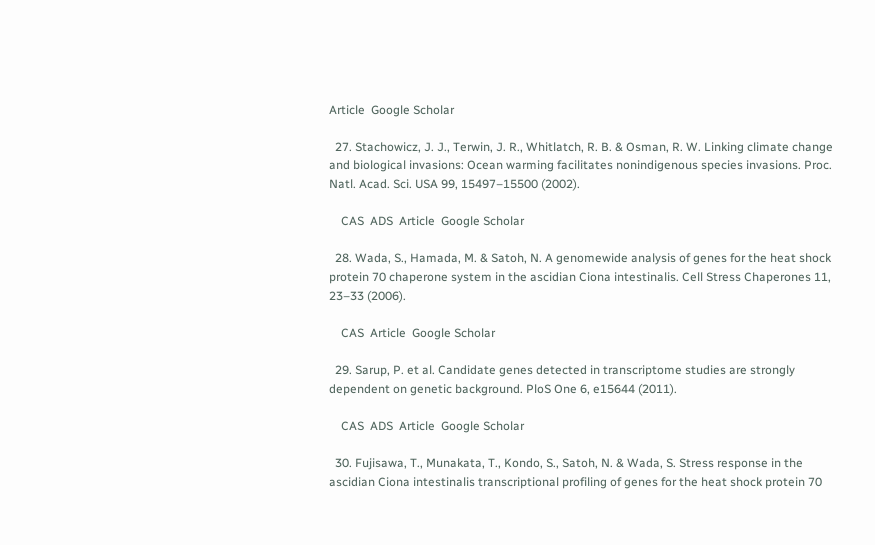Article  Google Scholar

  27. Stachowicz, J. J., Terwin, J. R., Whitlatch, R. B. & Osman, R. W. Linking climate change and biological invasions: Ocean warming facilitates nonindigenous species invasions. Proc. Natl. Acad. Sci. USA 99, 15497–15500 (2002).

    CAS  ADS  Article  Google Scholar

  28. Wada, S., Hamada, M. & Satoh, N. A genomewide analysis of genes for the heat shock protein 70 chaperone system in the ascidian Ciona intestinalis. Cell Stress Chaperones 11, 23–33 (2006).

    CAS  Article  Google Scholar

  29. Sarup, P. et al. Candidate genes detected in transcriptome studies are strongly dependent on genetic background. PloS One 6, e15644 (2011).

    CAS  ADS  Article  Google Scholar

  30. Fujisawa, T., Munakata, T., Kondo, S., Satoh, N. & Wada, S. Stress response in the ascidian Ciona intestinalis transcriptional profiling of genes for the heat shock protein 70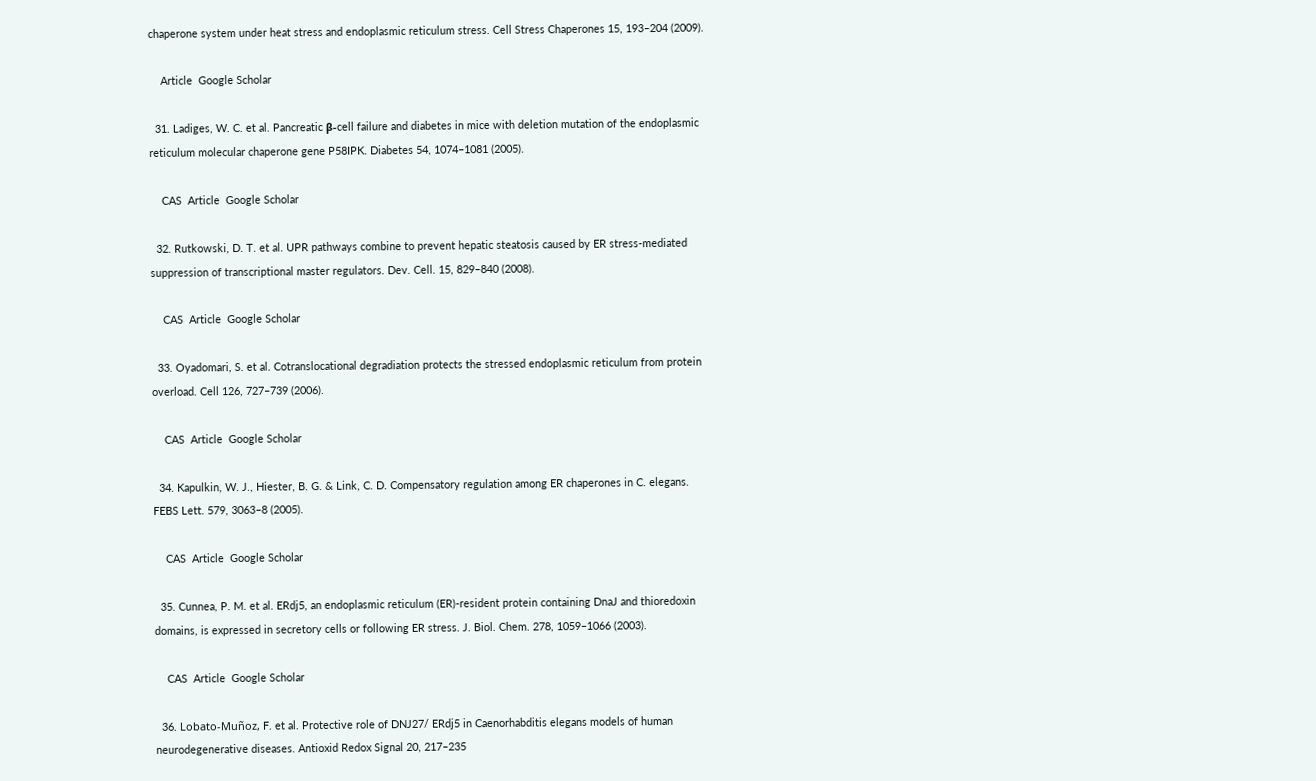chaperone system under heat stress and endoplasmic reticulum stress. Cell Stress Chaperones 15, 193–204 (2009).

    Article  Google Scholar

  31. Ladiges, W. C. et al. Pancreatic β-cell failure and diabetes in mice with deletion mutation of the endoplasmic reticulum molecular chaperone gene P58IPK. Diabetes 54, 1074–1081 (2005).

    CAS  Article  Google Scholar

  32. Rutkowski, D. T. et al. UPR pathways combine to prevent hepatic steatosis caused by ER stress-mediated suppression of transcriptional master regulators. Dev. Cell. 15, 829–840 (2008).

    CAS  Article  Google Scholar

  33. Oyadomari, S. et al. Cotranslocational degradiation protects the stressed endoplasmic reticulum from protein overload. Cell 126, 727–739 (2006).

    CAS  Article  Google Scholar

  34. Kapulkin, W. J., Hiester, B. G. & Link, C. D. Compensatory regulation among ER chaperones in C. elegans. FEBS Lett. 579, 3063–8 (2005).

    CAS  Article  Google Scholar

  35. Cunnea, P. M. et al. ERdj5, an endoplasmic reticulum (ER)-resident protein containing DnaJ and thioredoxin domains, is expressed in secretory cells or following ER stress. J. Biol. Chem. 278, 1059–1066 (2003).

    CAS  Article  Google Scholar

  36. Lobato-Muñoz, F. et al. Protective role of DNJ27/ ERdj5 in Caenorhabditis elegans models of human neurodegenerative diseases. Antioxid Redox Signal 20, 217–235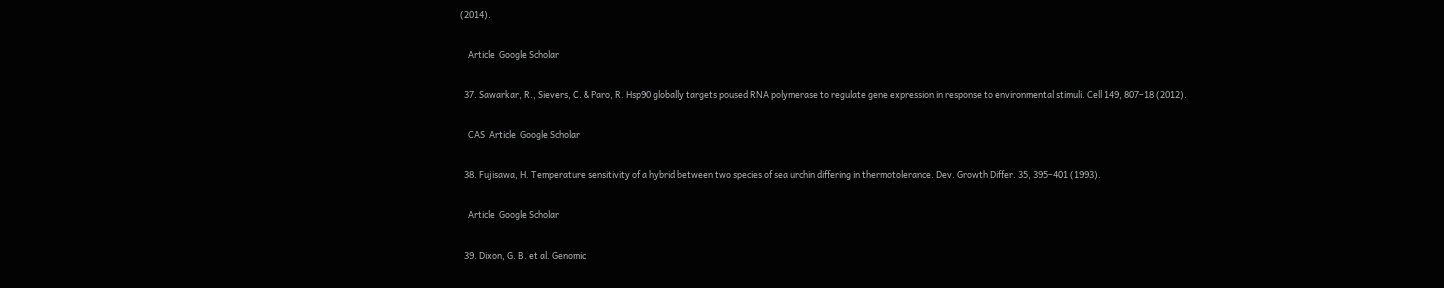(2014).

    Article  Google Scholar

  37. Sawarkar, R., Sievers, C. & Paro, R. Hsp90 globally targets poused RNA polymerase to regulate gene expression in response to environmental stimuli. Cell 149, 807–18 (2012).

    CAS  Article  Google Scholar

  38. Fujisawa, H. Temperature sensitivity of a hybrid between two species of sea urchin differing in thermotolerance. Dev. Growth Differ. 35, 395–401 (1993).

    Article  Google Scholar

  39. Dixon, G. B. et al. Genomic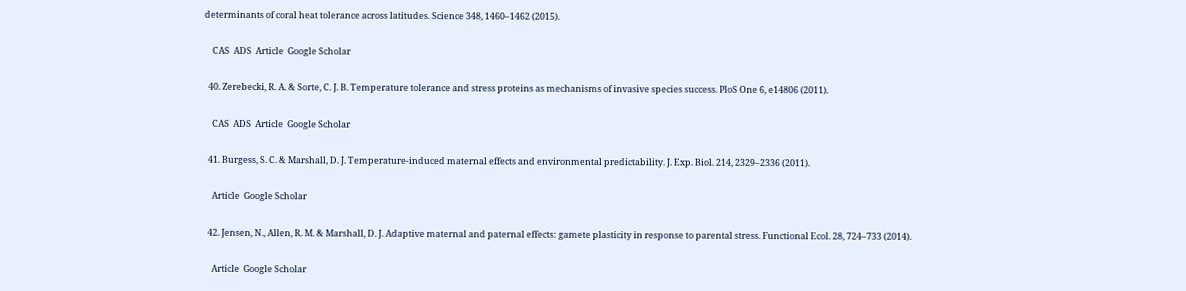determinants of coral heat tolerance across latitudes. Science 348, 1460–1462 (2015).

    CAS  ADS  Article  Google Scholar

  40. Zerebecki, R. A. & Sorte, C. J. B. Temperature tolerance and stress proteins as mechanisms of invasive species success. PloS One 6, e14806 (2011).

    CAS  ADS  Article  Google Scholar

  41. Burgess, S. C. & Marshall, D. J. Temperature-induced maternal effects and environmental predictability. J. Exp. Biol. 214, 2329–2336 (2011).

    Article  Google Scholar

  42. Jensen, N., Allen, R. M. & Marshall, D. J. Adaptive maternal and paternal effects: gamete plasticity in response to parental stress. Functional Ecol. 28, 724–733 (2014).

    Article  Google Scholar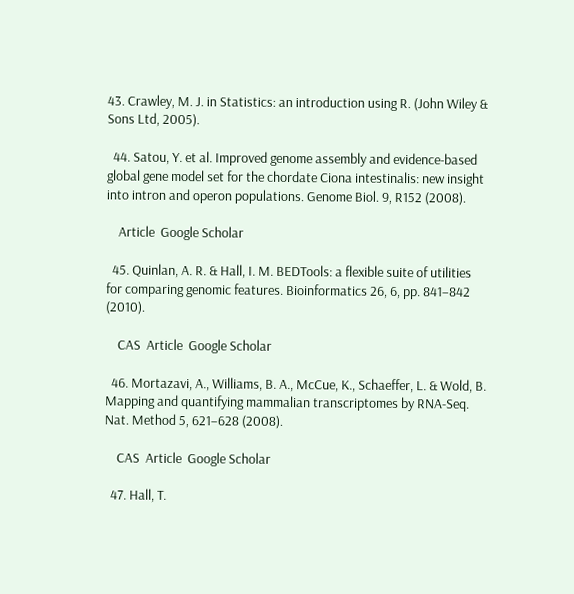43. Crawley, M. J. in Statistics: an introduction using R. (John Wiley & Sons Ltd, 2005).

  44. Satou, Y. et al. Improved genome assembly and evidence-based global gene model set for the chordate Ciona intestinalis: new insight into intron and operon populations. Genome Biol. 9, R152 (2008).

    Article  Google Scholar

  45. Quinlan, A. R. & Hall, I. M. BEDTools: a flexible suite of utilities for comparing genomic features. Bioinformatics 26, 6, pp. 841–842 (2010).

    CAS  Article  Google Scholar

  46. Mortazavi, A., Williams, B. A., McCue, K., Schaeffer, L. & Wold, B. Mapping and quantifying mammalian transcriptomes by RNA-Seq. Nat. Method 5, 621–628 (2008).

    CAS  Article  Google Scholar

  47. Hall, T.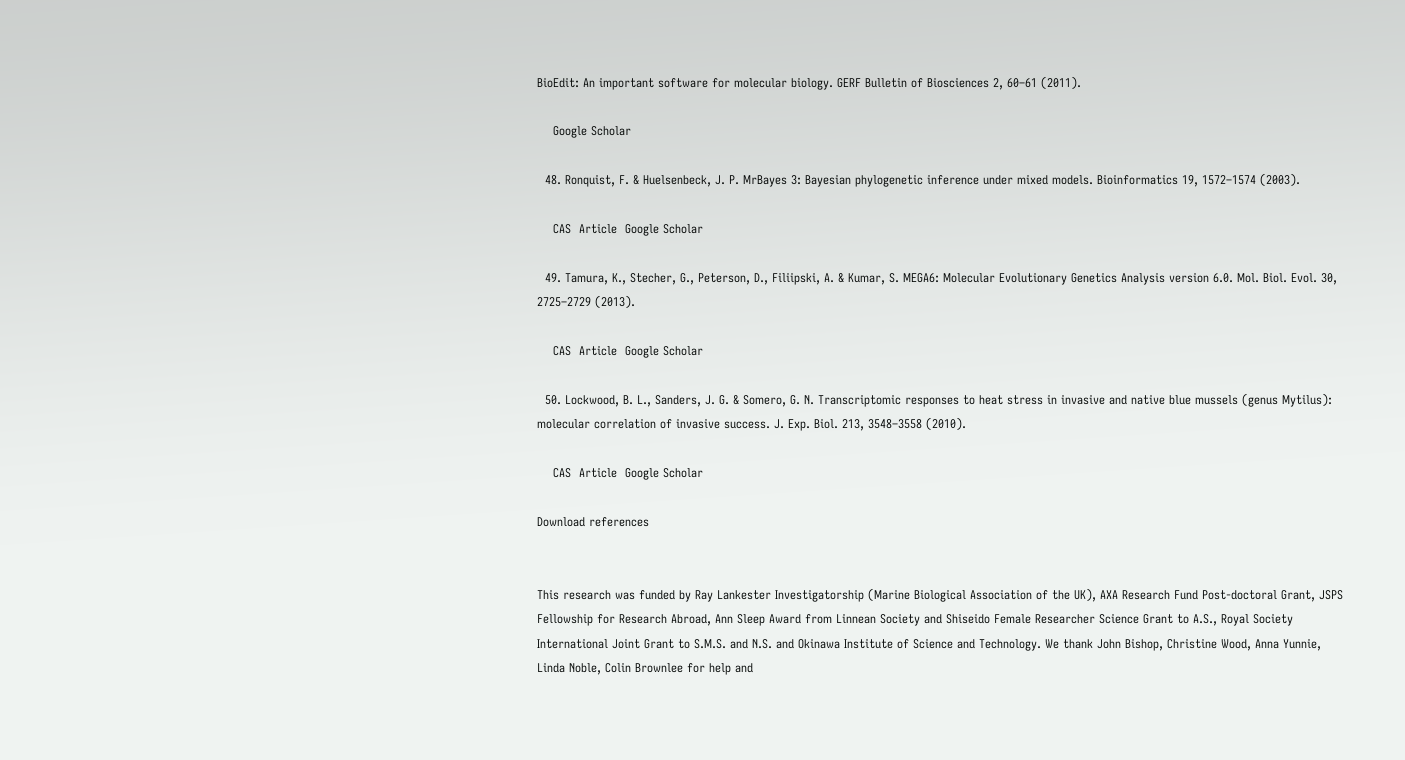BioEdit: An important software for molecular biology. GERF Bulletin of Biosciences 2, 60–61 (2011).

    Google Scholar

  48. Ronquist, F. & Huelsenbeck, J. P. MrBayes 3: Bayesian phylogenetic inference under mixed models. Bioinformatics 19, 1572–1574 (2003).

    CAS  Article  Google Scholar

  49. Tamura, K., Stecher, G., Peterson, D., Filiipski, A. & Kumar, S. MEGA6: Molecular Evolutionary Genetics Analysis version 6.0. Mol. Biol. Evol. 30, 2725–2729 (2013).

    CAS  Article  Google Scholar

  50. Lockwood, B. L., Sanders, J. G. & Somero, G. N. Transcriptomic responses to heat stress in invasive and native blue mussels (genus Mytilus): molecular correlation of invasive success. J. Exp. Biol. 213, 3548–3558 (2010).

    CAS  Article  Google Scholar

Download references


This research was funded by Ray Lankester Investigatorship (Marine Biological Association of the UK), AXA Research Fund Post-doctoral Grant, JSPS Fellowship for Research Abroad, Ann Sleep Award from Linnean Society and Shiseido Female Researcher Science Grant to A.S., Royal Society International Joint Grant to S.M.S. and N.S. and Okinawa Institute of Science and Technology. We thank John Bishop, Christine Wood, Anna Yunnie, Linda Noble, Colin Brownlee for help and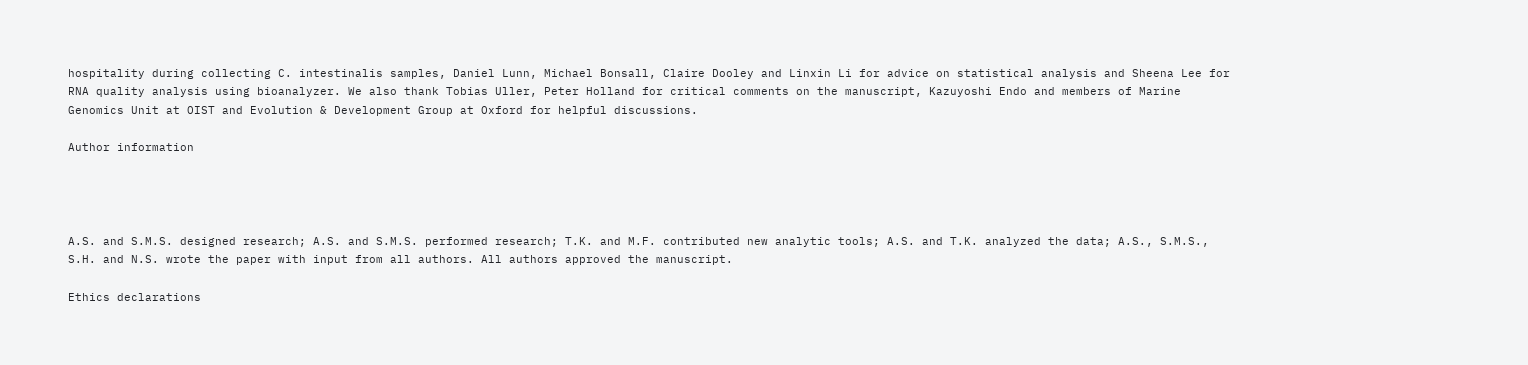hospitality during collecting C. intestinalis samples, Daniel Lunn, Michael Bonsall, Claire Dooley and Linxin Li for advice on statistical analysis and Sheena Lee for RNA quality analysis using bioanalyzer. We also thank Tobias Uller, Peter Holland for critical comments on the manuscript, Kazuyoshi Endo and members of Marine Genomics Unit at OIST and Evolution & Development Group at Oxford for helpful discussions.

Author information




A.S. and S.M.S. designed research; A.S. and S.M.S. performed research; T.K. and M.F. contributed new analytic tools; A.S. and T.K. analyzed the data; A.S., S.M.S., S.H. and N.S. wrote the paper with input from all authors. All authors approved the manuscript.

Ethics declarations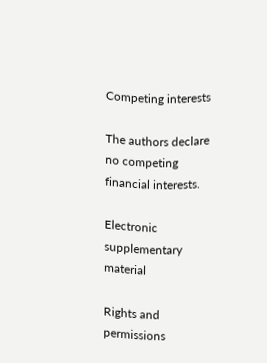Competing interests

The authors declare no competing financial interests.

Electronic supplementary material

Rights and permissions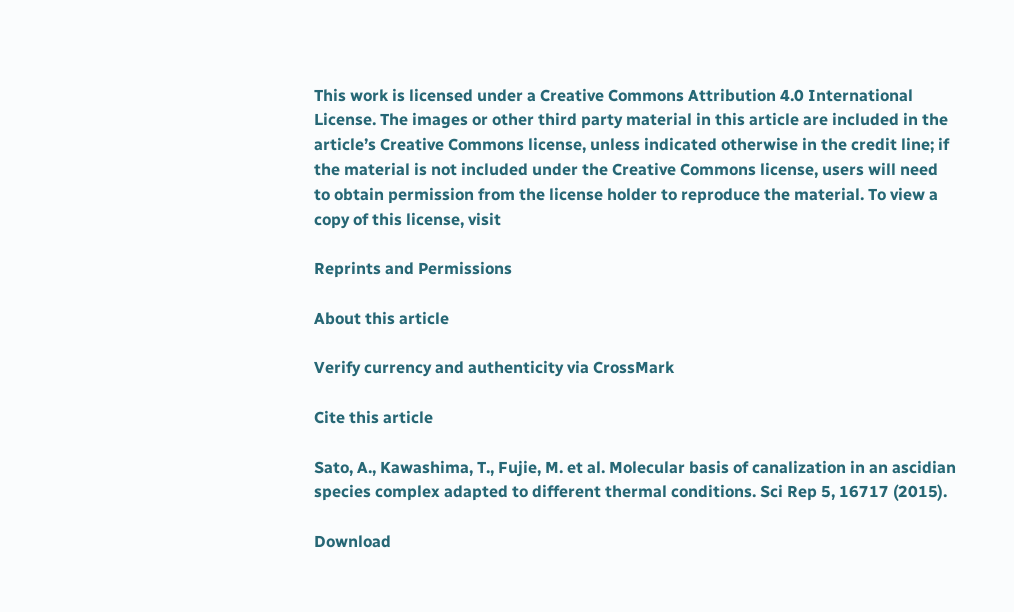This work is licensed under a Creative Commons Attribution 4.0 International License. The images or other third party material in this article are included in the article’s Creative Commons license, unless indicated otherwise in the credit line; if the material is not included under the Creative Commons license, users will need to obtain permission from the license holder to reproduce the material. To view a copy of this license, visit

Reprints and Permissions

About this article

Verify currency and authenticity via CrossMark

Cite this article

Sato, A., Kawashima, T., Fujie, M. et al. Molecular basis of canalization in an ascidian species complex adapted to different thermal conditions. Sci Rep 5, 16717 (2015).

Download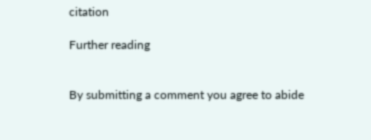citation

Further reading


By submitting a comment you agree to abide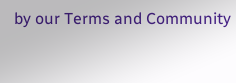by our Terms and Community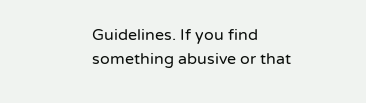Guidelines. If you find something abusive or that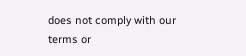does not comply with our terms or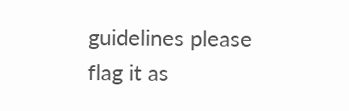guidelines please flag it as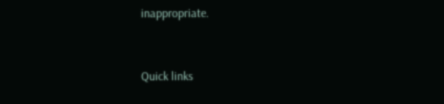inappropriate.


Quick links